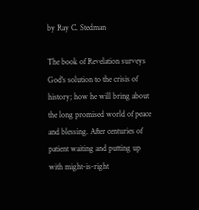by Ray C. Stedman

The book of Revelation surveys God's solution to the crisis of history; how he will bring about the long promised world of peace and blessing. After centuries of patient waiting and putting up with might-is-right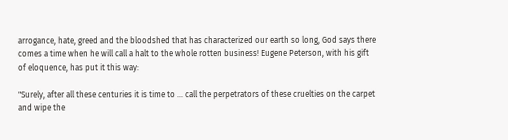arrogance, hate, greed and the bloodshed that has characterized our earth so long, God says there comes a time when he will call a halt to the whole rotten business! Eugene Peterson, with his gift of eloquence, has put it this way:

"Surely, after all these centuries it is time to ... call the perpetrators of these cruelties on the carpet and wipe the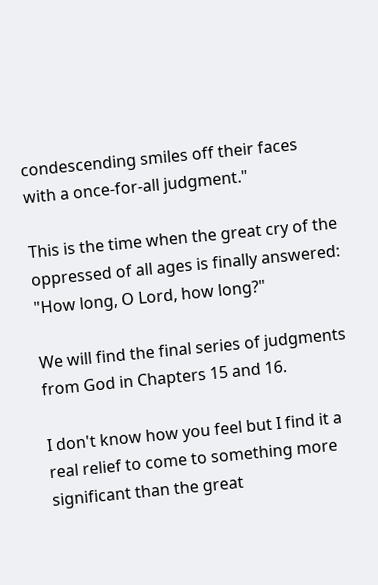condescending smiles off their faces with a once-for-all judgment."

This is the time when the great cry of the oppressed of all ages is finally answered: "How long, O Lord, how long?"

We will find the final series of judgments from God in Chapters 15 and 16.

I don't know how you feel but I find it a real relief to come to something more significant than the great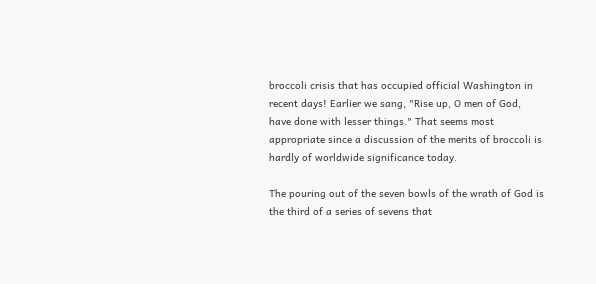broccoli crisis that has occupied official Washington in recent days! Earlier we sang, "Rise up, O men of God, have done with lesser things." That seems most appropriate since a discussion of the merits of broccoli is hardly of worldwide significance today.

The pouring out of the seven bowls of the wrath of God is the third of a series of sevens that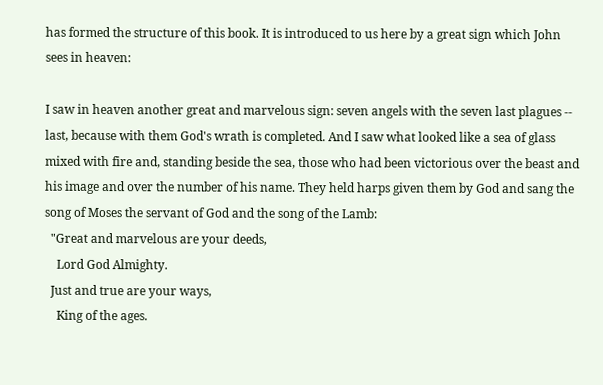has formed the structure of this book. It is introduced to us here by a great sign which John sees in heaven:

I saw in heaven another great and marvelous sign: seven angels with the seven last plagues -- last, because with them God's wrath is completed. And I saw what looked like a sea of glass mixed with fire and, standing beside the sea, those who had been victorious over the beast and his image and over the number of his name. They held harps given them by God and sang the song of Moses the servant of God and the song of the Lamb:
  "Great and marvelous are your deeds,
    Lord God Almighty.
  Just and true are your ways,
    King of the ages.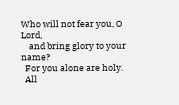Who will not fear you, O Lord,
    and bring glory to your name?
  For you alone are holy.
  All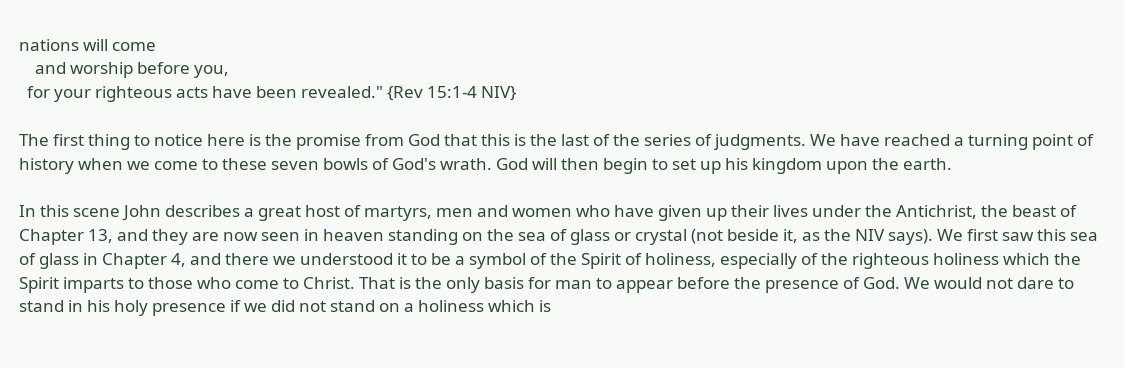nations will come
    and worship before you,
  for your righteous acts have been revealed." {Rev 15:1-4 NIV}

The first thing to notice here is the promise from God that this is the last of the series of judgments. We have reached a turning point of history when we come to these seven bowls of God's wrath. God will then begin to set up his kingdom upon the earth.

In this scene John describes a great host of martyrs, men and women who have given up their lives under the Antichrist, the beast of Chapter 13, and they are now seen in heaven standing on the sea of glass or crystal (not beside it, as the NIV says). We first saw this sea of glass in Chapter 4, and there we understood it to be a symbol of the Spirit of holiness, especially of the righteous holiness which the Spirit imparts to those who come to Christ. That is the only basis for man to appear before the presence of God. We would not dare to stand in his holy presence if we did not stand on a holiness which is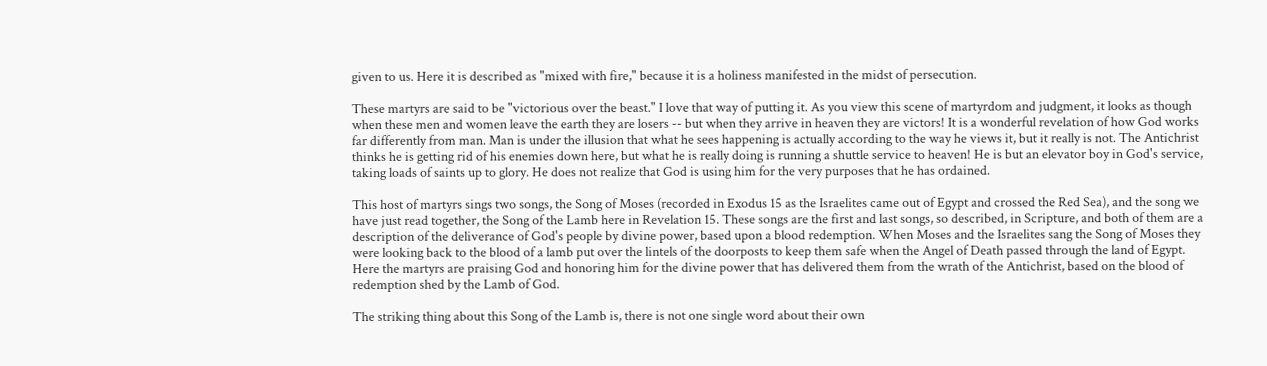given to us. Here it is described as "mixed with fire," because it is a holiness manifested in the midst of persecution.

These martyrs are said to be "victorious over the beast." I love that way of putting it. As you view this scene of martyrdom and judgment, it looks as though when these men and women leave the earth they are losers -- but when they arrive in heaven they are victors! It is a wonderful revelation of how God works far differently from man. Man is under the illusion that what he sees happening is actually according to the way he views it, but it really is not. The Antichrist thinks he is getting rid of his enemies down here, but what he is really doing is running a shuttle service to heaven! He is but an elevator boy in God's service, taking loads of saints up to glory. He does not realize that God is using him for the very purposes that he has ordained.

This host of martyrs sings two songs, the Song of Moses (recorded in Exodus 15 as the Israelites came out of Egypt and crossed the Red Sea), and the song we have just read together, the Song of the Lamb here in Revelation 15. These songs are the first and last songs, so described, in Scripture, and both of them are a description of the deliverance of God's people by divine power, based upon a blood redemption. When Moses and the Israelites sang the Song of Moses they were looking back to the blood of a lamb put over the lintels of the doorposts to keep them safe when the Angel of Death passed through the land of Egypt. Here the martyrs are praising God and honoring him for the divine power that has delivered them from the wrath of the Antichrist, based on the blood of redemption shed by the Lamb of God.

The striking thing about this Song of the Lamb is, there is not one single word about their own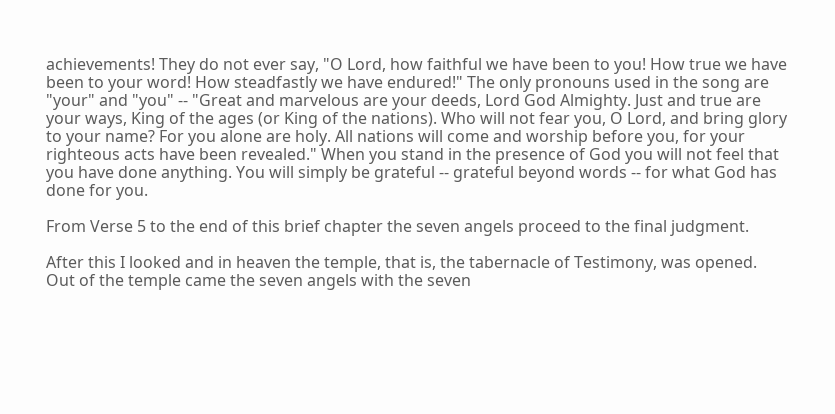achievements! They do not ever say, "O Lord, how faithful we have been to you! How true we have been to your word! How steadfastly we have endured!" The only pronouns used in the song are "your" and "you" -- "Great and marvelous are your deeds, Lord God Almighty. Just and true are your ways, King of the ages (or King of the nations). Who will not fear you, O Lord, and bring glory to your name? For you alone are holy. All nations will come and worship before you, for your righteous acts have been revealed." When you stand in the presence of God you will not feel that you have done anything. You will simply be grateful -- grateful beyond words -- for what God has done for you.

From Verse 5 to the end of this brief chapter the seven angels proceed to the final judgment.

After this I looked and in heaven the temple, that is, the tabernacle of Testimony, was opened. Out of the temple came the seven angels with the seven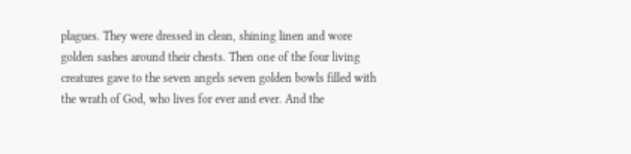plagues. They were dressed in clean, shining linen and wore golden sashes around their chests. Then one of the four living creatures gave to the seven angels seven golden bowls filled with the wrath of God, who lives for ever and ever. And the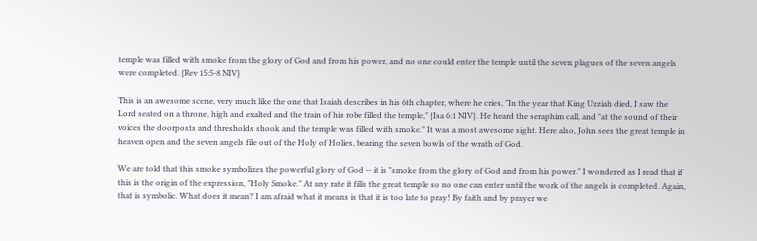temple was filled with smoke from the glory of God and from his power, and no one could enter the temple until the seven plagues of the seven angels were completed. {Rev 15:5-8 NIV}

This is an awesome scene, very much like the one that Isaiah describes in his 6th chapter, where he cries, "In the year that King Uzziah died, I saw the Lord seated on a throne, high and exalted and the train of his robe filled the temple," {Isa 6:1 NIV}. He heard the seraphim call, and "at the sound of their voices the doorposts and thresholds shook and the temple was filled with smoke." It was a most awesome sight. Here also, John sees the great temple in heaven open and the seven angels file out of the Holy of Holies, bearing the seven bowls of the wrath of God.

We are told that this smoke symbolizes the powerful glory of God -- it is "smoke from the glory of God and from his power." I wondered as I read that if this is the origin of the expression, "Holy Smoke." At any rate it fills the great temple so no one can enter until the work of the angels is completed. Again, that is symbolic. What does it mean? I am afraid what it means is that it is too late to pray! By faith and by prayer we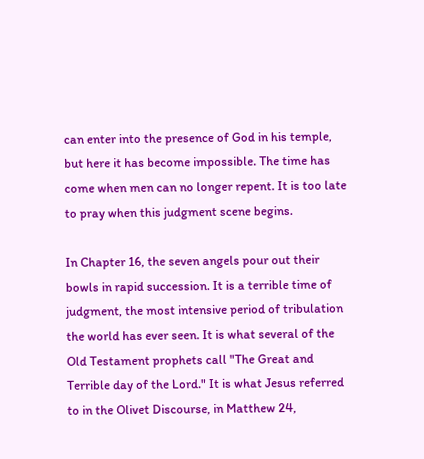can enter into the presence of God in his temple, but here it has become impossible. The time has come when men can no longer repent. It is too late to pray when this judgment scene begins.

In Chapter 16, the seven angels pour out their bowls in rapid succession. It is a terrible time of judgment, the most intensive period of tribulation the world has ever seen. It is what several of the Old Testament prophets call "The Great and Terrible day of the Lord." It is what Jesus referred to in the Olivet Discourse, in Matthew 24,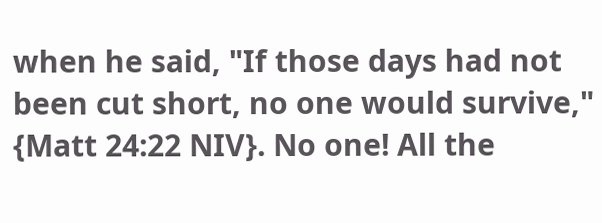when he said, "If those days had not been cut short, no one would survive," {Matt 24:22 NIV}. No one! All the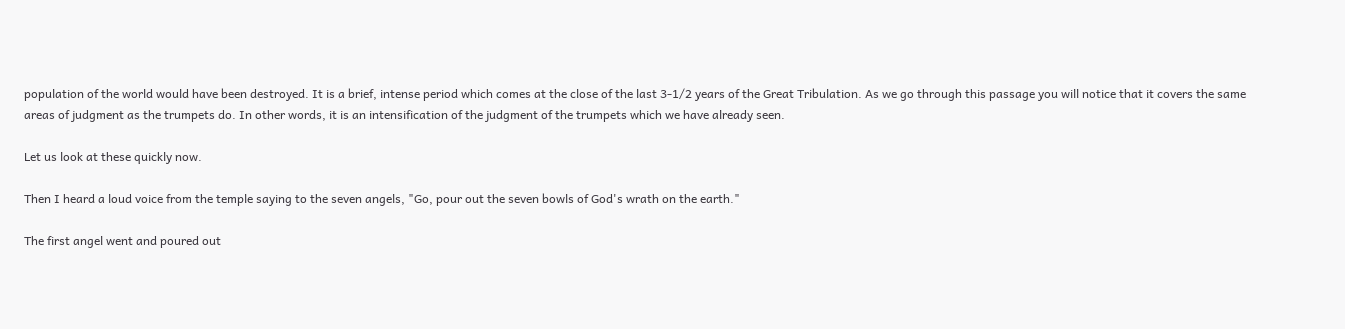population of the world would have been destroyed. It is a brief, intense period which comes at the close of the last 3-1/2 years of the Great Tribulation. As we go through this passage you will notice that it covers the same areas of judgment as the trumpets do. In other words, it is an intensification of the judgment of the trumpets which we have already seen.

Let us look at these quickly now.

Then I heard a loud voice from the temple saying to the seven angels, "Go, pour out the seven bowls of God's wrath on the earth."

The first angel went and poured out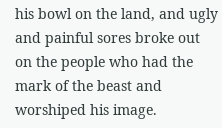his bowl on the land, and ugly and painful sores broke out on the people who had the mark of the beast and worshiped his image.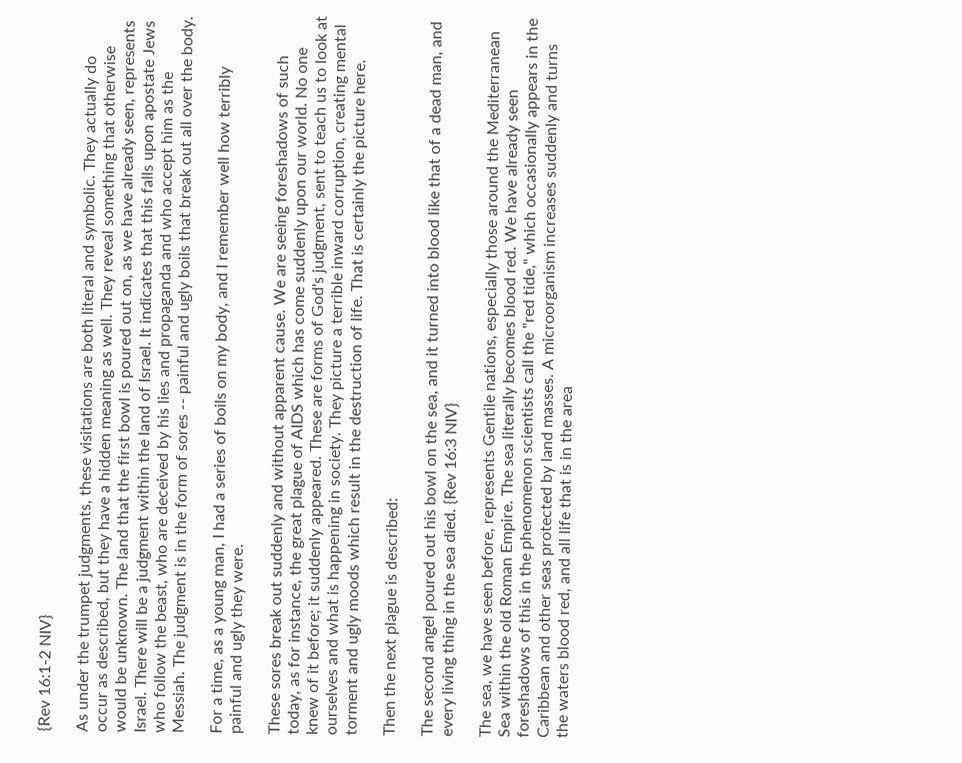{Rev 16:1-2 NIV}

As under the trumpet judgments, these visitations are both literal and symbolic. They actually do occur as described, but they have a hidden meaning as well. They reveal something that otherwise would be unknown. The land that the first bowl is poured out on, as we have already seen, represents Israel. There will be a judgment within the land of Israel. It indicates that this falls upon apostate Jews who follow the beast, who are deceived by his lies and propaganda and who accept him as the Messiah. The judgment is in the form of sores -- painful and ugly boils that break out all over the body.

For a time, as a young man, I had a series of boils on my body, and I remember well how terribly painful and ugly they were.

These sores break out suddenly and without apparent cause. We are seeing foreshadows of such today, as for instance, the great plague of AIDS which has come suddenly upon our world. No one knew of it before; it suddenly appeared. These are forms of God's judgment, sent to teach us to look at ourselves and what is happening in society. They picture a terrible inward corruption, creating mental torment and ugly moods which result in the destruction of life. That is certainly the picture here.

Then the next plague is described:

The second angel poured out his bowl on the sea, and it turned into blood like that of a dead man, and every living thing in the sea died. {Rev 16:3 NIV}

The sea, we have seen before, represents Gentile nations, especially those around the Mediterranean Sea within the old Roman Empire. The sea literally becomes blood red. We have already seen foreshadows of this in the phenomenon scientists call the "red tide," which occasionally appears in the Caribbean and other seas protected by land masses. A microorganism increases suddenly and turns the waters blood red, and all life that is in the area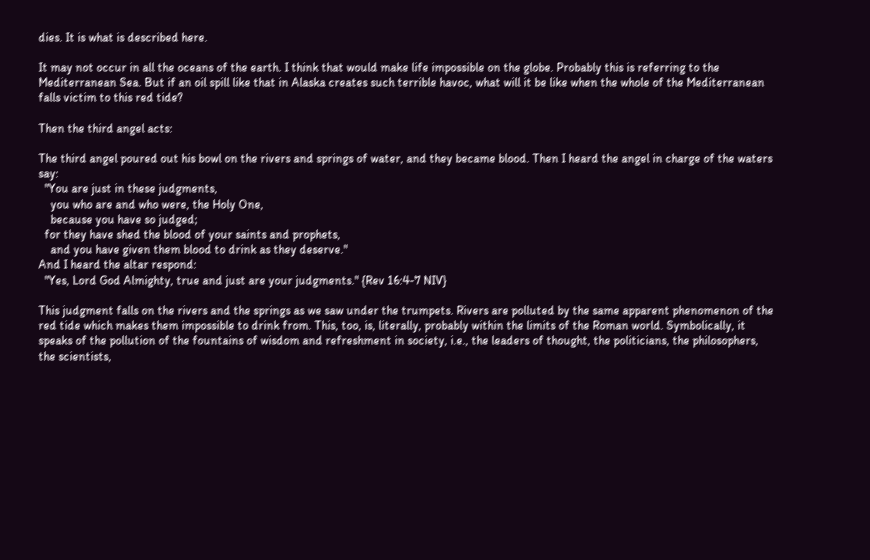dies. It is what is described here.

It may not occur in all the oceans of the earth. I think that would make life impossible on the globe. Probably this is referring to the Mediterranean Sea. But if an oil spill like that in Alaska creates such terrible havoc, what will it be like when the whole of the Mediterranean falls victim to this red tide?

Then the third angel acts:

The third angel poured out his bowl on the rivers and springs of water, and they became blood. Then I heard the angel in charge of the waters say:
  "You are just in these judgments,
    you who are and who were, the Holy One,
    because you have so judged;
  for they have shed the blood of your saints and prophets,
    and you have given them blood to drink as they deserve."
And I heard the altar respond:
  "Yes, Lord God Almighty, true and just are your judgments." {Rev 16:4-7 NIV}

This judgment falls on the rivers and the springs as we saw under the trumpets. Rivers are polluted by the same apparent phenomenon of the red tide which makes them impossible to drink from. This, too, is, literally, probably within the limits of the Roman world. Symbolically, it speaks of the pollution of the fountains of wisdom and refreshment in society, i.e., the leaders of thought, the politicians, the philosophers, the scientists,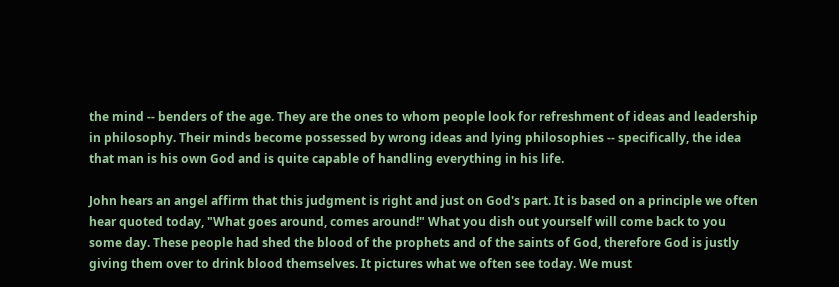the mind -- benders of the age. They are the ones to whom people look for refreshment of ideas and leadership in philosophy. Their minds become possessed by wrong ideas and lying philosophies -- specifically, the idea that man is his own God and is quite capable of handling everything in his life.

John hears an angel affirm that this judgment is right and just on God's part. It is based on a principle we often hear quoted today, "What goes around, comes around!" What you dish out yourself will come back to you some day. These people had shed the blood of the prophets and of the saints of God, therefore God is justly giving them over to drink blood themselves. It pictures what we often see today. We must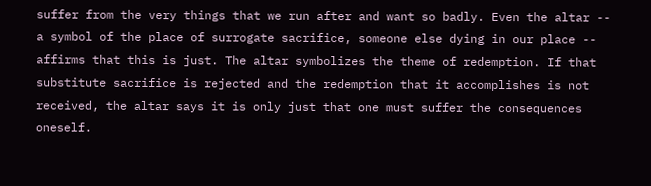suffer from the very things that we run after and want so badly. Even the altar -- a symbol of the place of surrogate sacrifice, someone else dying in our place -- affirms that this is just. The altar symbolizes the theme of redemption. If that substitute sacrifice is rejected and the redemption that it accomplishes is not received, the altar says it is only just that one must suffer the consequences oneself.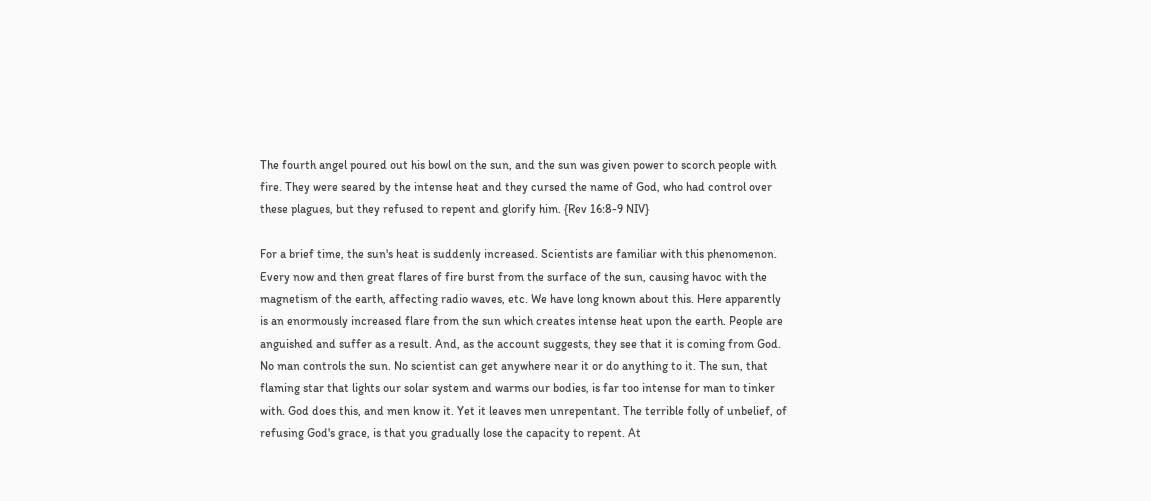The fourth angel poured out his bowl on the sun, and the sun was given power to scorch people with fire. They were seared by the intense heat and they cursed the name of God, who had control over these plagues, but they refused to repent and glorify him. {Rev 16:8-9 NIV}

For a brief time, the sun's heat is suddenly increased. Scientists are familiar with this phenomenon. Every now and then great flares of fire burst from the surface of the sun, causing havoc with the magnetism of the earth, affecting radio waves, etc. We have long known about this. Here apparently is an enormously increased flare from the sun which creates intense heat upon the earth. People are anguished and suffer as a result. And, as the account suggests, they see that it is coming from God. No man controls the sun. No scientist can get anywhere near it or do anything to it. The sun, that flaming star that lights our solar system and warms our bodies, is far too intense for man to tinker with. God does this, and men know it. Yet it leaves men unrepentant. The terrible folly of unbelief, of refusing God's grace, is that you gradually lose the capacity to repent. At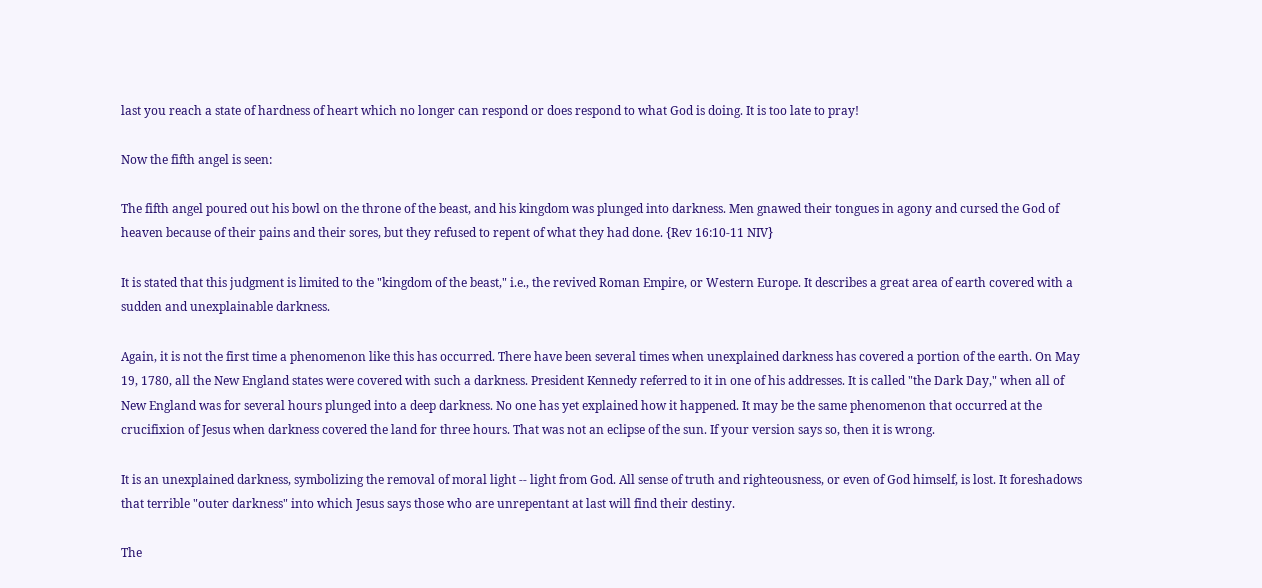last you reach a state of hardness of heart which no longer can respond or does respond to what God is doing. It is too late to pray!

Now the fifth angel is seen:

The fifth angel poured out his bowl on the throne of the beast, and his kingdom was plunged into darkness. Men gnawed their tongues in agony and cursed the God of heaven because of their pains and their sores, but they refused to repent of what they had done. {Rev 16:10-11 NIV}

It is stated that this judgment is limited to the "kingdom of the beast," i.e., the revived Roman Empire, or Western Europe. It describes a great area of earth covered with a sudden and unexplainable darkness.

Again, it is not the first time a phenomenon like this has occurred. There have been several times when unexplained darkness has covered a portion of the earth. On May 19, 1780, all the New England states were covered with such a darkness. President Kennedy referred to it in one of his addresses. It is called "the Dark Day," when all of New England was for several hours plunged into a deep darkness. No one has yet explained how it happened. It may be the same phenomenon that occurred at the crucifixion of Jesus when darkness covered the land for three hours. That was not an eclipse of the sun. If your version says so, then it is wrong.

It is an unexplained darkness, symbolizing the removal of moral light -- light from God. All sense of truth and righteousness, or even of God himself, is lost. It foreshadows that terrible "outer darkness" into which Jesus says those who are unrepentant at last will find their destiny.

The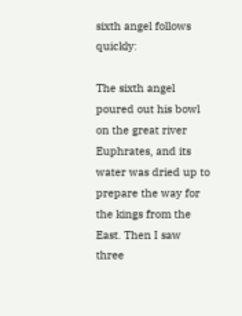sixth angel follows quickly:

The sixth angel poured out his bowl on the great river Euphrates, and its water was dried up to prepare the way for the kings from the East. Then I saw three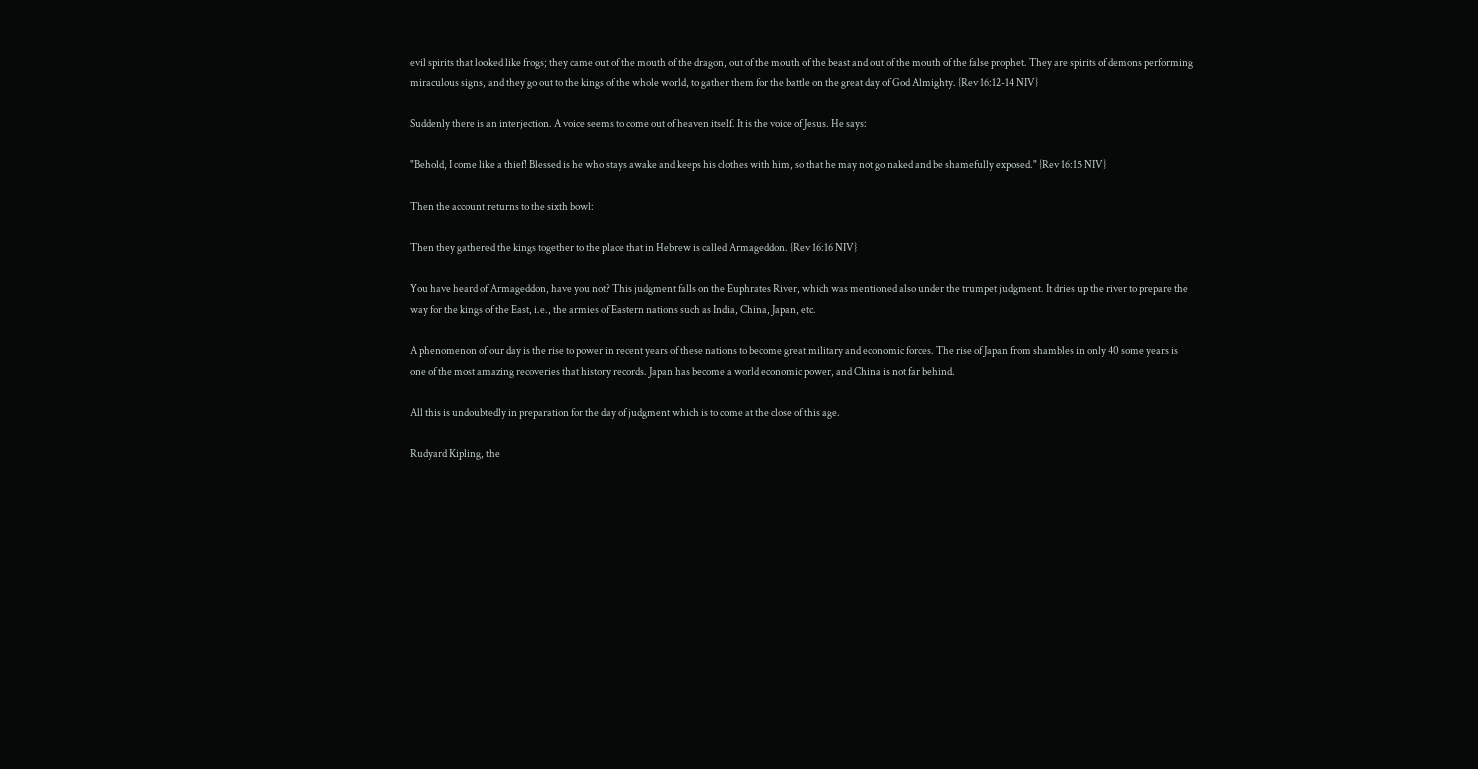evil spirits that looked like frogs; they came out of the mouth of the dragon, out of the mouth of the beast and out of the mouth of the false prophet. They are spirits of demons performing miraculous signs, and they go out to the kings of the whole world, to gather them for the battle on the great day of God Almighty. {Rev 16:12-14 NIV}

Suddenly there is an interjection. A voice seems to come out of heaven itself. It is the voice of Jesus. He says:

"Behold, I come like a thief! Blessed is he who stays awake and keeps his clothes with him, so that he may not go naked and be shamefully exposed." {Rev 16:15 NIV}

Then the account returns to the sixth bowl:

Then they gathered the kings together to the place that in Hebrew is called Armageddon. {Rev 16:16 NIV}

You have heard of Armageddon, have you not? This judgment falls on the Euphrates River, which was mentioned also under the trumpet judgment. It dries up the river to prepare the way for the kings of the East, i.e., the armies of Eastern nations such as India, China, Japan, etc.

A phenomenon of our day is the rise to power in recent years of these nations to become great military and economic forces. The rise of Japan from shambles in only 40 some years is one of the most amazing recoveries that history records. Japan has become a world economic power, and China is not far behind.

All this is undoubtedly in preparation for the day of judgment which is to come at the close of this age.

Rudyard Kipling, the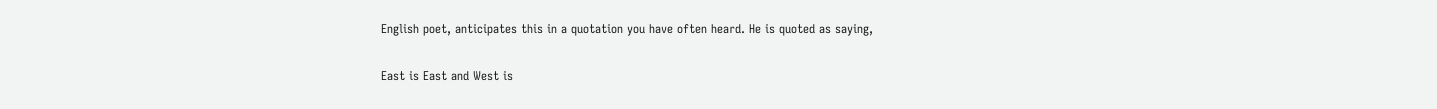English poet, anticipates this in a quotation you have often heard. He is quoted as saying,

East is East and West is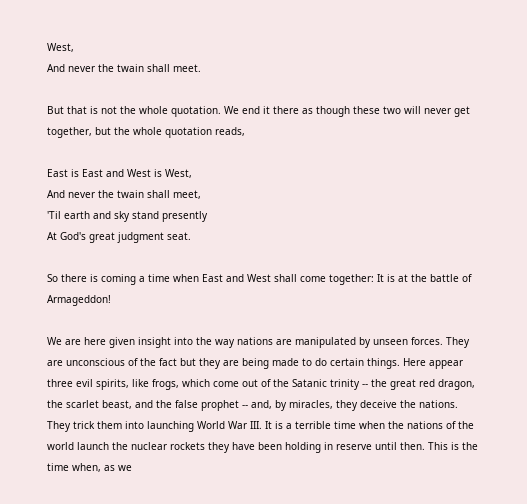West,
And never the twain shall meet.

But that is not the whole quotation. We end it there as though these two will never get together, but the whole quotation reads,

East is East and West is West,
And never the twain shall meet,
'Til earth and sky stand presently
At God's great judgment seat.

So there is coming a time when East and West shall come together: It is at the battle of Armageddon!

We are here given insight into the way nations are manipulated by unseen forces. They are unconscious of the fact but they are being made to do certain things. Here appear three evil spirits, like frogs, which come out of the Satanic trinity -- the great red dragon, the scarlet beast, and the false prophet -- and, by miracles, they deceive the nations. They trick them into launching World War III. It is a terrible time when the nations of the world launch the nuclear rockets they have been holding in reserve until then. This is the time when, as we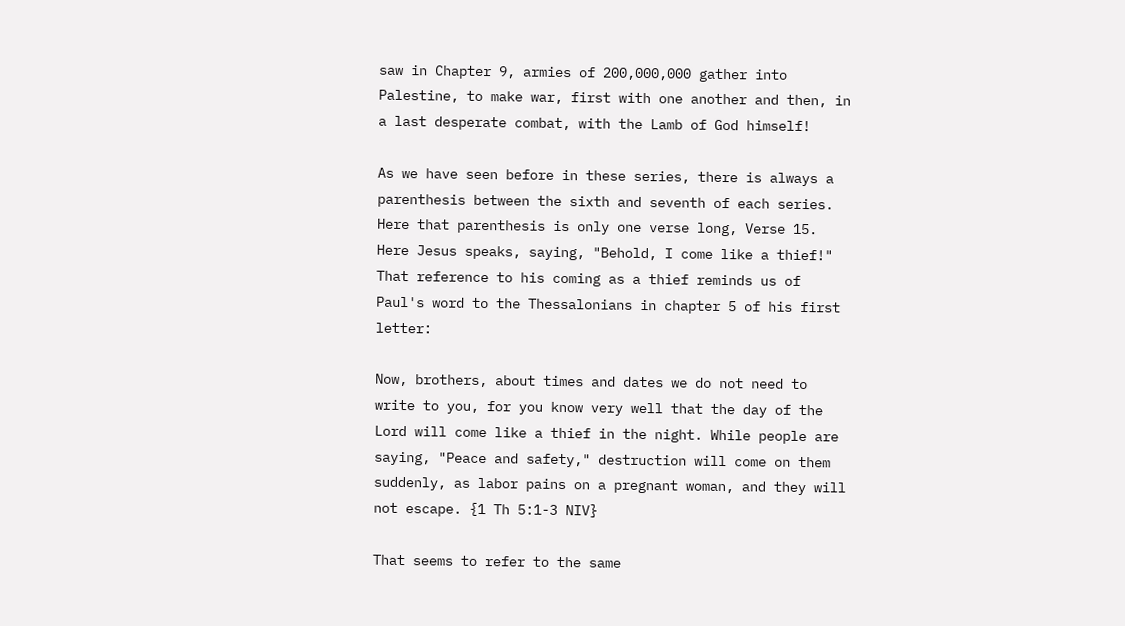saw in Chapter 9, armies of 200,000,000 gather into Palestine, to make war, first with one another and then, in a last desperate combat, with the Lamb of God himself!

As we have seen before in these series, there is always a parenthesis between the sixth and seventh of each series. Here that parenthesis is only one verse long, Verse 15. Here Jesus speaks, saying, "Behold, I come like a thief!" That reference to his coming as a thief reminds us of Paul's word to the Thessalonians in chapter 5 of his first letter:

Now, brothers, about times and dates we do not need to write to you, for you know very well that the day of the Lord will come like a thief in the night. While people are saying, "Peace and safety," destruction will come on them suddenly, as labor pains on a pregnant woman, and they will not escape. {1 Th 5:1-3 NIV}

That seems to refer to the same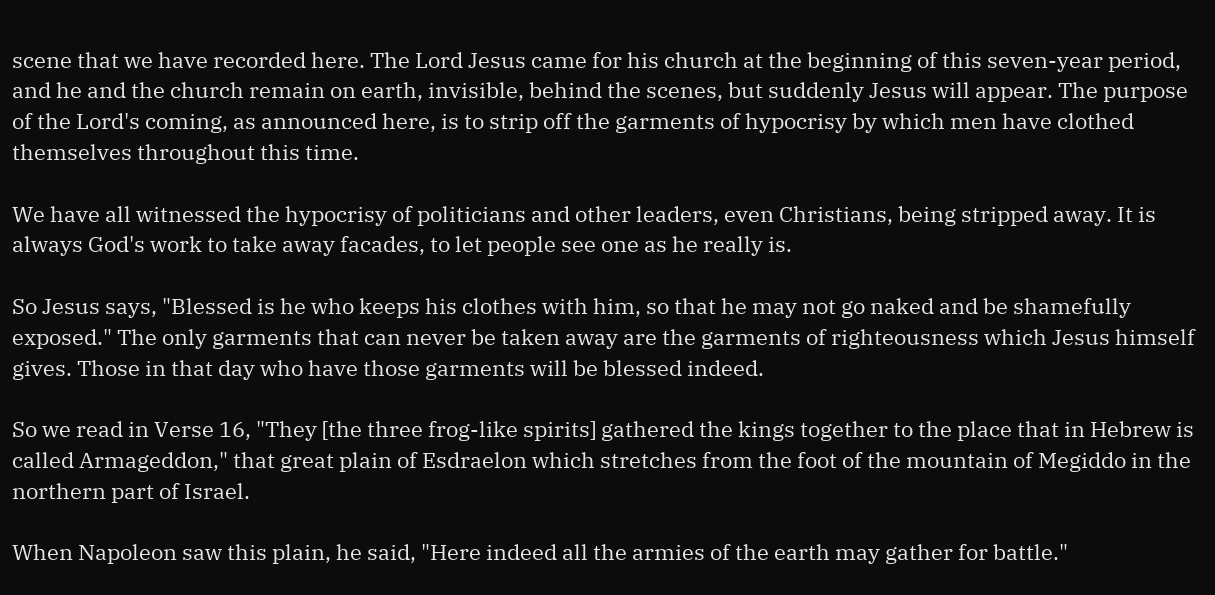scene that we have recorded here. The Lord Jesus came for his church at the beginning of this seven-year period, and he and the church remain on earth, invisible, behind the scenes, but suddenly Jesus will appear. The purpose of the Lord's coming, as announced here, is to strip off the garments of hypocrisy by which men have clothed themselves throughout this time.

We have all witnessed the hypocrisy of politicians and other leaders, even Christians, being stripped away. It is always God's work to take away facades, to let people see one as he really is.

So Jesus says, "Blessed is he who keeps his clothes with him, so that he may not go naked and be shamefully exposed." The only garments that can never be taken away are the garments of righteousness which Jesus himself gives. Those in that day who have those garments will be blessed indeed.

So we read in Verse 16, "They [the three frog-like spirits] gathered the kings together to the place that in Hebrew is called Armageddon," that great plain of Esdraelon which stretches from the foot of the mountain of Megiddo in the northern part of Israel.

When Napoleon saw this plain, he said, "Here indeed all the armies of the earth may gather for battle."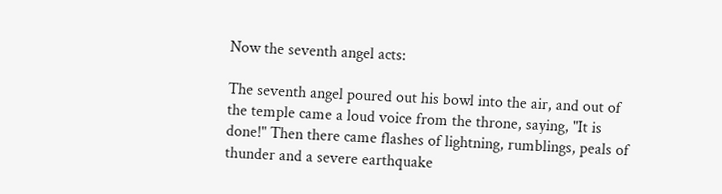Now the seventh angel acts:

The seventh angel poured out his bowl into the air, and out of the temple came a loud voice from the throne, saying, "It is done!" Then there came flashes of lightning, rumblings, peals of thunder and a severe earthquake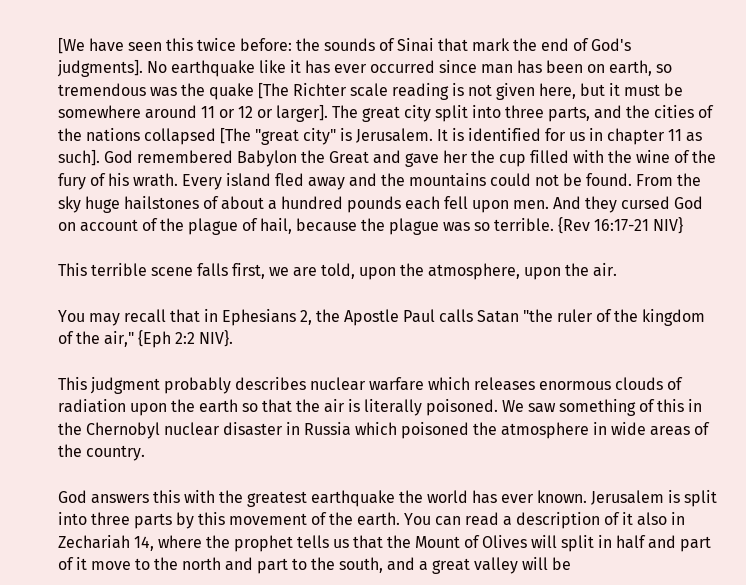[We have seen this twice before: the sounds of Sinai that mark the end of God's judgments]. No earthquake like it has ever occurred since man has been on earth, so tremendous was the quake [The Richter scale reading is not given here, but it must be somewhere around 11 or 12 or larger]. The great city split into three parts, and the cities of the nations collapsed [The "great city" is Jerusalem. It is identified for us in chapter 11 as such]. God remembered Babylon the Great and gave her the cup filled with the wine of the fury of his wrath. Every island fled away and the mountains could not be found. From the sky huge hailstones of about a hundred pounds each fell upon men. And they cursed God on account of the plague of hail, because the plague was so terrible. {Rev 16:17-21 NIV}

This terrible scene falls first, we are told, upon the atmosphere, upon the air.

You may recall that in Ephesians 2, the Apostle Paul calls Satan "the ruler of the kingdom of the air," {Eph 2:2 NIV}.

This judgment probably describes nuclear warfare which releases enormous clouds of radiation upon the earth so that the air is literally poisoned. We saw something of this in the Chernobyl nuclear disaster in Russia which poisoned the atmosphere in wide areas of the country.

God answers this with the greatest earthquake the world has ever known. Jerusalem is split into three parts by this movement of the earth. You can read a description of it also in Zechariah 14, where the prophet tells us that the Mount of Olives will split in half and part of it move to the north and part to the south, and a great valley will be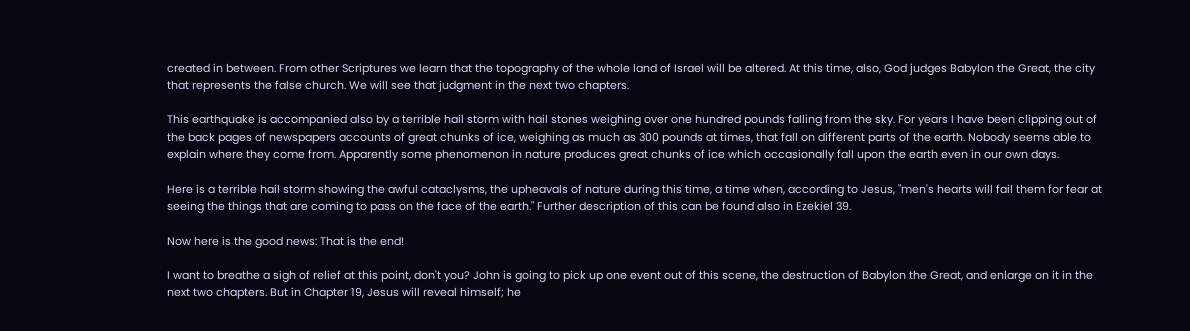created in between. From other Scriptures we learn that the topography of the whole land of Israel will be altered. At this time, also, God judges Babylon the Great, the city that represents the false church. We will see that judgment in the next two chapters.

This earthquake is accompanied also by a terrible hail storm with hail stones weighing over one hundred pounds falling from the sky. For years I have been clipping out of the back pages of newspapers accounts of great chunks of ice, weighing as much as 300 pounds at times, that fall on different parts of the earth. Nobody seems able to explain where they come from. Apparently some phenomenon in nature produces great chunks of ice which occasionally fall upon the earth even in our own days.

Here is a terrible hail storm showing the awful cataclysms, the upheavals of nature during this time, a time when, according to Jesus, "men's hearts will fail them for fear at seeing the things that are coming to pass on the face of the earth." Further description of this can be found also in Ezekiel 39.

Now here is the good news: That is the end!

I want to breathe a sigh of relief at this point, don't you? John is going to pick up one event out of this scene, the destruction of Babylon the Great, and enlarge on it in the next two chapters. But in Chapter 19, Jesus will reveal himself; he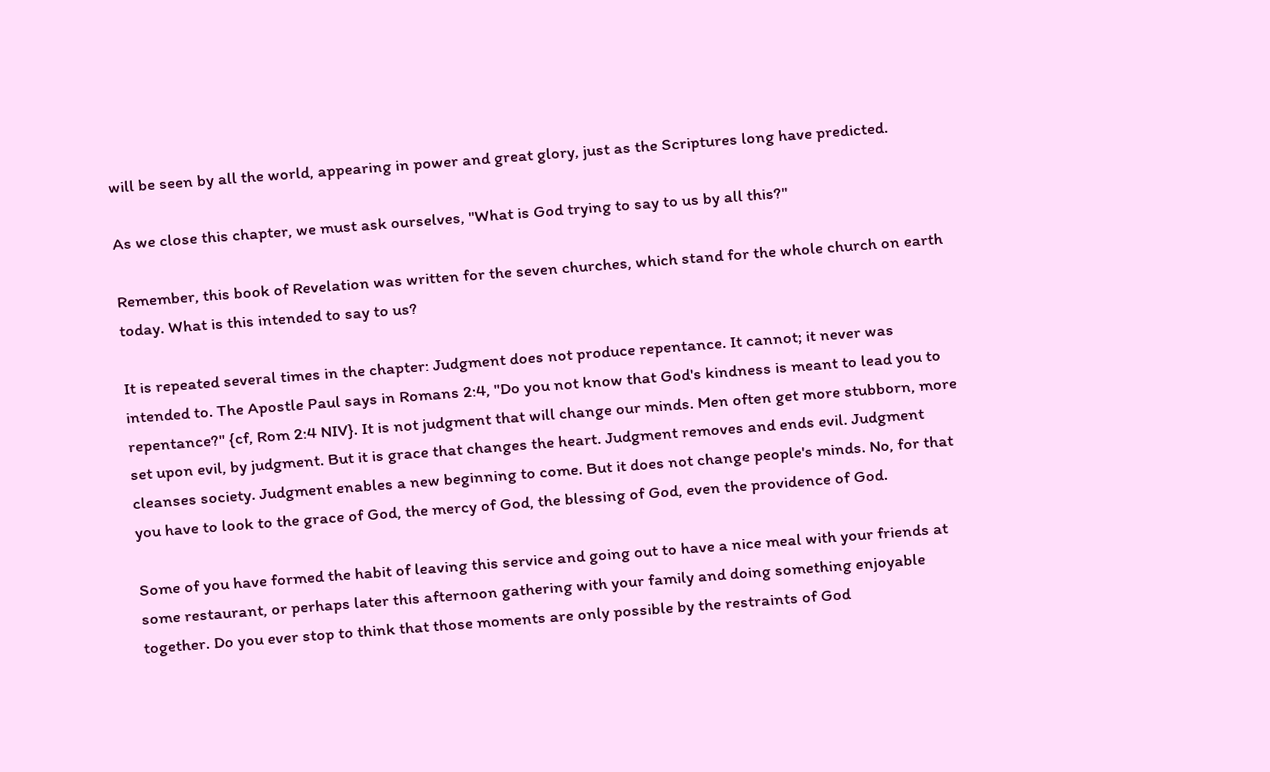will be seen by all the world, appearing in power and great glory, just as the Scriptures long have predicted.

As we close this chapter, we must ask ourselves, "What is God trying to say to us by all this?"

Remember, this book of Revelation was written for the seven churches, which stand for the whole church on earth today. What is this intended to say to us?

It is repeated several times in the chapter: Judgment does not produce repentance. It cannot; it never was intended to. The Apostle Paul says in Romans 2:4, "Do you not know that God's kindness is meant to lead you to repentance?" {cf, Rom 2:4 NIV}. It is not judgment that will change our minds. Men often get more stubborn, more set upon evil, by judgment. But it is grace that changes the heart. Judgment removes and ends evil. Judgment cleanses society. Judgment enables a new beginning to come. But it does not change people's minds. No, for that you have to look to the grace of God, the mercy of God, the blessing of God, even the providence of God.

Some of you have formed the habit of leaving this service and going out to have a nice meal with your friends at some restaurant, or perhaps later this afternoon gathering with your family and doing something enjoyable together. Do you ever stop to think that those moments are only possible by the restraints of God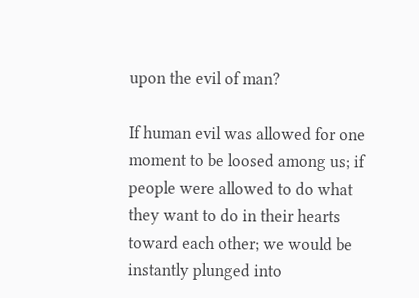upon the evil of man?

If human evil was allowed for one moment to be loosed among us; if people were allowed to do what they want to do in their hearts toward each other; we would be instantly plunged into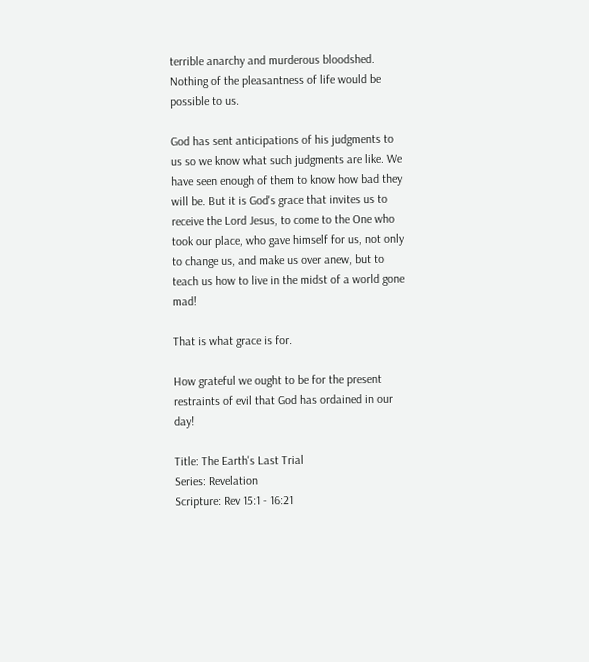terrible anarchy and murderous bloodshed. Nothing of the pleasantness of life would be possible to us.

God has sent anticipations of his judgments to us so we know what such judgments are like. We have seen enough of them to know how bad they will be. But it is God's grace that invites us to receive the Lord Jesus, to come to the One who took our place, who gave himself for us, not only to change us, and make us over anew, but to teach us how to live in the midst of a world gone mad!

That is what grace is for.

How grateful we ought to be for the present restraints of evil that God has ordained in our day!

Title: The Earth's Last Trial
Series: Revelation
Scripture: Rev 15:1 - 16:21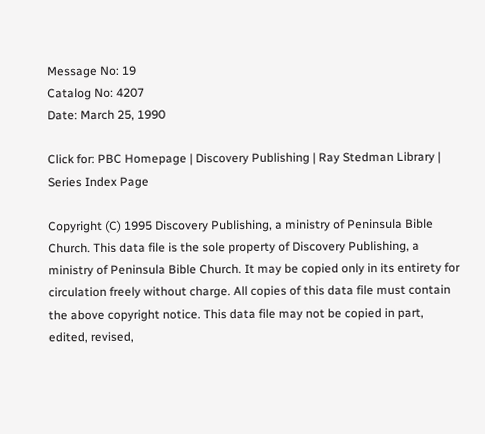Message No: 19
Catalog No: 4207
Date: March 25, 1990

Click for: PBC Homepage | Discovery Publishing | Ray Stedman Library | Series Index Page

Copyright (C) 1995 Discovery Publishing, a ministry of Peninsula Bible Church. This data file is the sole property of Discovery Publishing, a ministry of Peninsula Bible Church. It may be copied only in its entirety for circulation freely without charge. All copies of this data file must contain the above copyright notice. This data file may not be copied in part, edited, revised,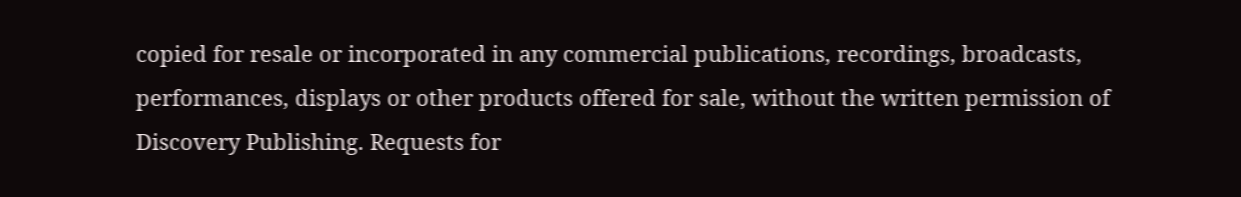copied for resale or incorporated in any commercial publications, recordings, broadcasts, performances, displays or other products offered for sale, without the written permission of Discovery Publishing. Requests for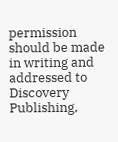permission should be made in writing and addressed to Discovery Publishing,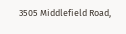3505 Middlefield Road,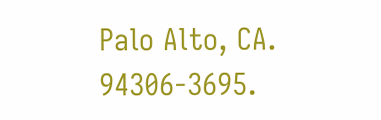Palo Alto, CA. 94306-3695.